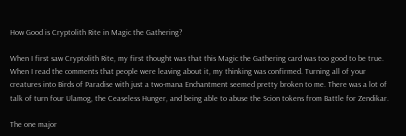How Good is Cryptolith Rite in Magic the Gathering?

When I first saw Cryptolith Rite, my first thought was that this Magic the Gathering card was too good to be true. When I read the comments that people were leaving about it, my thinking was confirmed. Turning all of your creatures into Birds of Paradise with just a two-mana Enchantment seemed pretty broken to me. There was a lot of talk of turn four Ulamog, the Ceaseless Hunger, and being able to abuse the Scion tokens from Battle for Zendikar.

The one major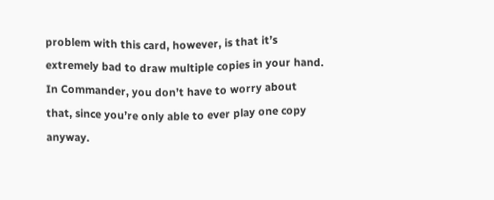problem with this card, however, is that it’s extremely bad to draw multiple copies in your hand. In Commander, you don’t have to worry about that, since you’re only able to ever play one copy anyway.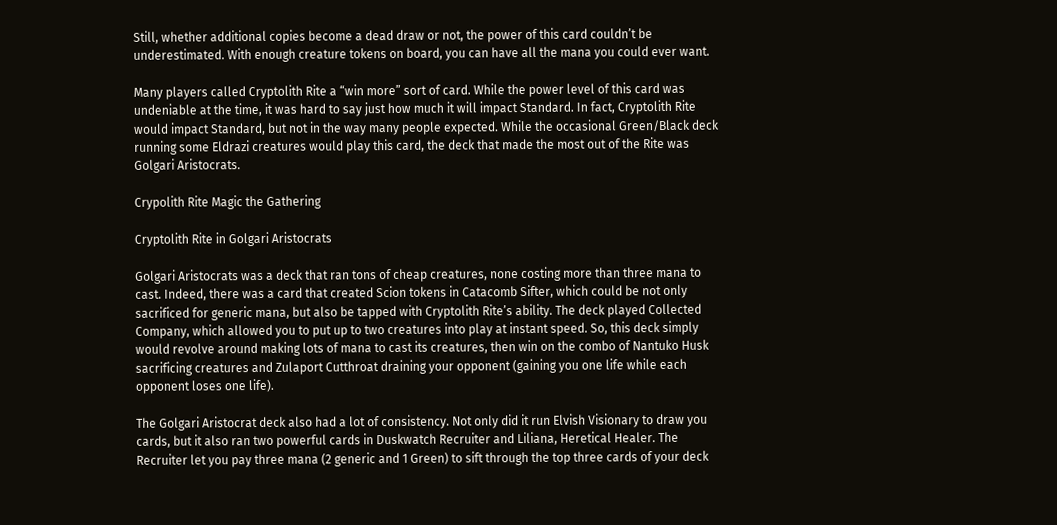Still, whether additional copies become a dead draw or not, the power of this card couldn’t be underestimated. With enough creature tokens on board, you can have all the mana you could ever want.

Many players called Cryptolith Rite a “win more” sort of card. While the power level of this card was undeniable at the time, it was hard to say just how much it will impact Standard. In fact, Cryptolith Rite would impact Standard, but not in the way many people expected. While the occasional Green/Black deck running some Eldrazi creatures would play this card, the deck that made the most out of the Rite was Golgari Aristocrats.

Crypolith Rite Magic the Gathering

Cryptolith Rite in Golgari Aristocrats

Golgari Aristocrats was a deck that ran tons of cheap creatures, none costing more than three mana to cast. Indeed, there was a card that created Scion tokens in Catacomb Sifter, which could be not only sacrificed for generic mana, but also be tapped with Cryptolith Rite’s ability. The deck played Collected Company, which allowed you to put up to two creatures into play at instant speed. So, this deck simply would revolve around making lots of mana to cast its creatures, then win on the combo of Nantuko Husk sacrificing creatures and Zulaport Cutthroat draining your opponent (gaining you one life while each opponent loses one life).

The Golgari Aristocrat deck also had a lot of consistency. Not only did it run Elvish Visionary to draw you cards, but it also ran two powerful cards in Duskwatch Recruiter and Liliana, Heretical Healer. The Recruiter let you pay three mana (2 generic and 1 Green) to sift through the top three cards of your deck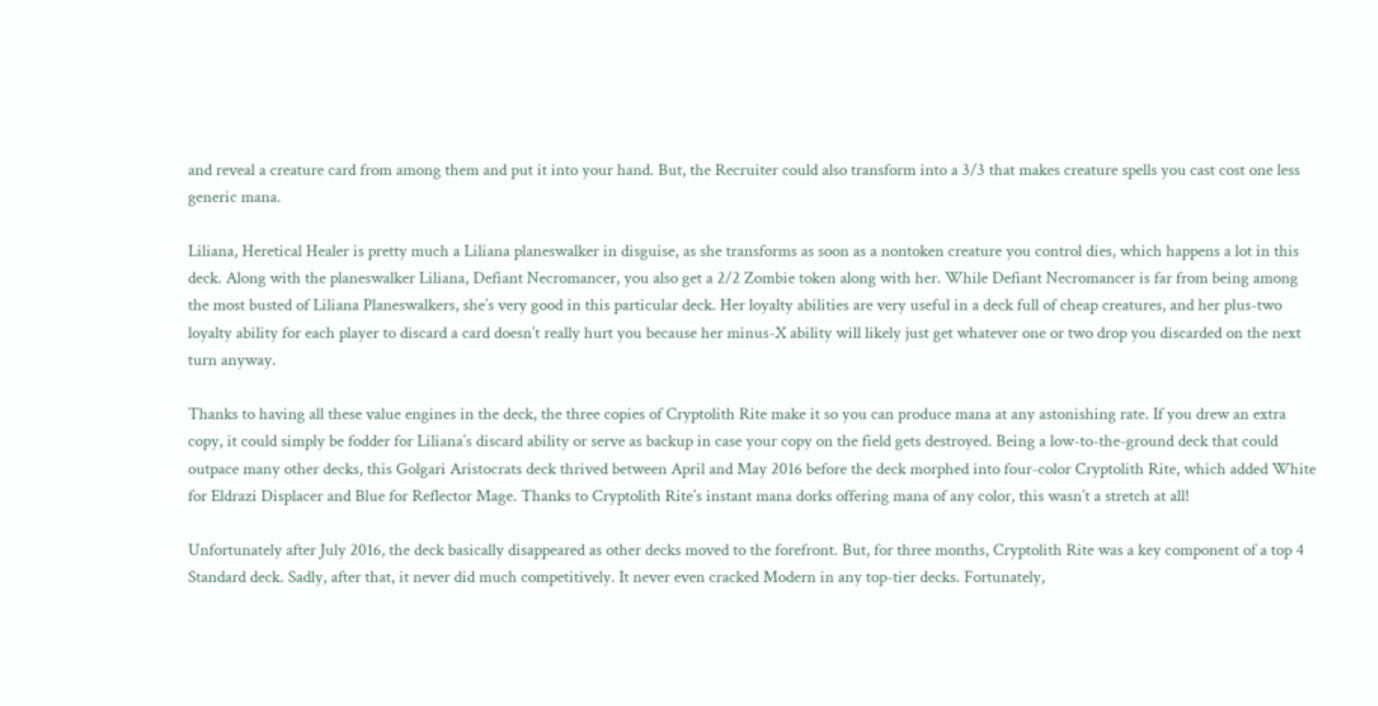and reveal a creature card from among them and put it into your hand. But, the Recruiter could also transform into a 3/3 that makes creature spells you cast cost one less generic mana.

Liliana, Heretical Healer is pretty much a Liliana planeswalker in disguise, as she transforms as soon as a nontoken creature you control dies, which happens a lot in this deck. Along with the planeswalker Liliana, Defiant Necromancer, you also get a 2/2 Zombie token along with her. While Defiant Necromancer is far from being among the most busted of Liliana Planeswalkers, she’s very good in this particular deck. Her loyalty abilities are very useful in a deck full of cheap creatures, and her plus-two loyalty ability for each player to discard a card doesn’t really hurt you because her minus-X ability will likely just get whatever one or two drop you discarded on the next turn anyway.

Thanks to having all these value engines in the deck, the three copies of Cryptolith Rite make it so you can produce mana at any astonishing rate. If you drew an extra copy, it could simply be fodder for Liliana’s discard ability or serve as backup in case your copy on the field gets destroyed. Being a low-to-the-ground deck that could outpace many other decks, this Golgari Aristocrats deck thrived between April and May 2016 before the deck morphed into four-color Cryptolith Rite, which added White for Eldrazi Displacer and Blue for Reflector Mage. Thanks to Cryptolith Rite’s instant mana dorks offering mana of any color, this wasn’t a stretch at all!

Unfortunately after July 2016, the deck basically disappeared as other decks moved to the forefront. But, for three months, Cryptolith Rite was a key component of a top 4 Standard deck. Sadly, after that, it never did much competitively. It never even cracked Modern in any top-tier decks. Fortunately,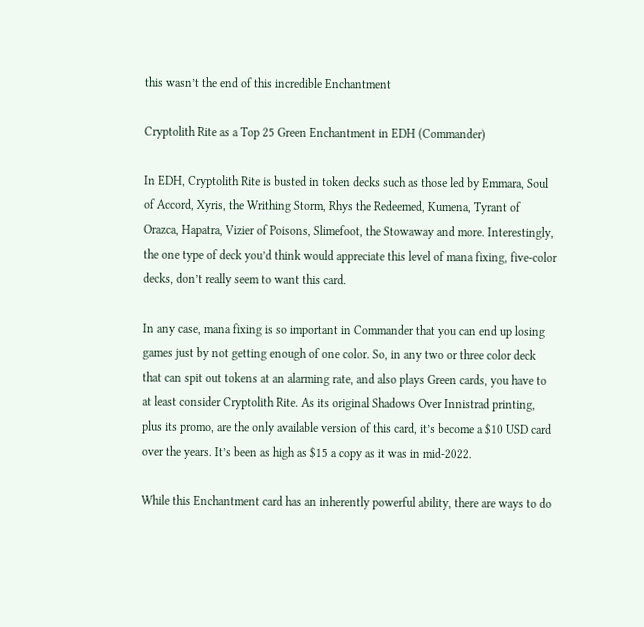this wasn’t the end of this incredible Enchantment

Cryptolith Rite as a Top 25 Green Enchantment in EDH (Commander)

In EDH, Cryptolith Rite is busted in token decks such as those led by Emmara, Soul of Accord, Xyris, the Writhing Storm, Rhys the Redeemed, Kumena, Tyrant of Orazca, Hapatra, Vizier of Poisons, Slimefoot, the Stowaway and more. Interestingly, the one type of deck you’d think would appreciate this level of mana fixing, five-color decks, don’t really seem to want this card.

In any case, mana fixing is so important in Commander that you can end up losing games just by not getting enough of one color. So, in any two or three color deck that can spit out tokens at an alarming rate, and also plays Green cards, you have to at least consider Cryptolith Rite. As its original Shadows Over Innistrad printing, plus its promo, are the only available version of this card, it’s become a $10 USD card over the years. It’s been as high as $15 a copy as it was in mid-2022.

While this Enchantment card has an inherently powerful ability, there are ways to do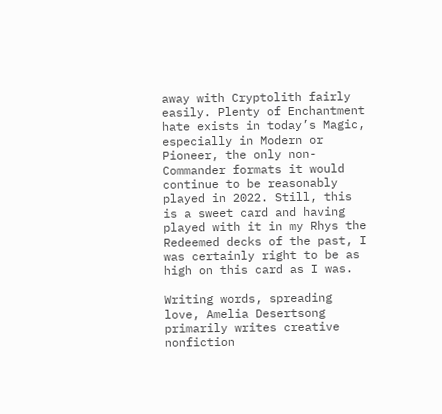away with Cryptolith fairly easily. Plenty of Enchantment hate exists in today’s Magic, especially in Modern or Pioneer, the only non-Commander formats it would continue to be reasonably played in 2022. Still, this is a sweet card and having played with it in my Rhys the Redeemed decks of the past, I was certainly right to be as high on this card as I was.

Writing words, spreading love, Amelia Desertsong primarily writes creative nonfiction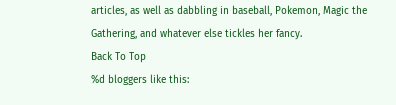articles, as well as dabbling in baseball, Pokemon, Magic the Gathering, and whatever else tickles her fancy.
Back To Top
%d bloggers like this: